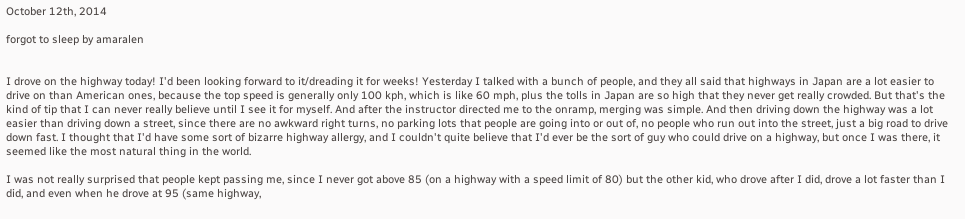October 12th, 2014

forgot to sleep by amaralen


I drove on the highway today! I'd been looking forward to it/dreading it for weeks! Yesterday I talked with a bunch of people, and they all said that highways in Japan are a lot easier to drive on than American ones, because the top speed is generally only 100 kph, which is like 60 mph, plus the tolls in Japan are so high that they never get really crowded. But that's the kind of tip that I can never really believe until I see it for myself. And after the instructor directed me to the onramp, merging was simple. And then driving down the highway was a lot easier than driving down a street, since there are no awkward right turns, no parking lots that people are going into or out of, no people who run out into the street, just a big road to drive down fast. I thought that I'd have some sort of bizarre highway allergy, and I couldn't quite believe that I'd ever be the sort of guy who could drive on a highway, but once I was there, it seemed like the most natural thing in the world.

I was not really surprised that people kept passing me, since I never got above 85 (on a highway with a speed limit of 80) but the other kid, who drove after I did, drove a lot faster than I did, and even when he drove at 95 (same highway,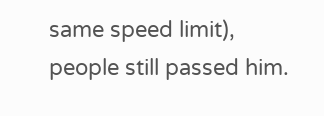same speed limit), people still passed him.